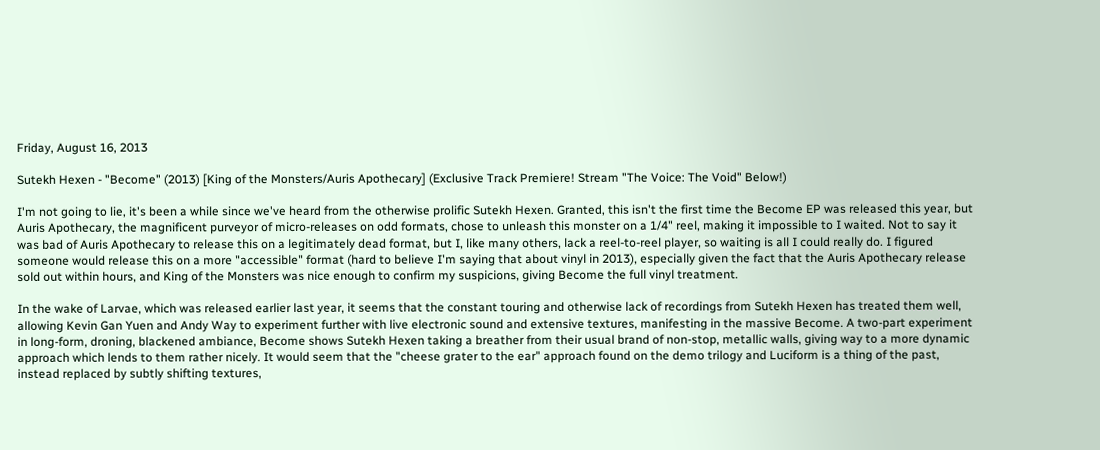Friday, August 16, 2013

Sutekh Hexen - "Become" (2013) [King of the Monsters/Auris Apothecary] (Exclusive Track Premiere! Stream "The Voice: The Void" Below!)

I'm not going to lie, it's been a while since we've heard from the otherwise prolific Sutekh Hexen. Granted, this isn't the first time the Become EP was released this year, but Auris Apothecary, the magnificent purveyor of micro-releases on odd formats, chose to unleash this monster on a 1/4" reel, making it impossible to I waited. Not to say it was bad of Auris Apothecary to release this on a legitimately dead format, but I, like many others, lack a reel-to-reel player, so waiting is all I could really do. I figured someone would release this on a more "accessible" format (hard to believe I'm saying that about vinyl in 2013), especially given the fact that the Auris Apothecary release sold out within hours, and King of the Monsters was nice enough to confirm my suspicions, giving Become the full vinyl treatment.

In the wake of Larvae, which was released earlier last year, it seems that the constant touring and otherwise lack of recordings from Sutekh Hexen has treated them well, allowing Kevin Gan Yuen and Andy Way to experiment further with live electronic sound and extensive textures, manifesting in the massive Become. A two-part experiment in long-form, droning, blackened ambiance, Become shows Sutekh Hexen taking a breather from their usual brand of non-stop, metallic walls, giving way to a more dynamic approach which lends to them rather nicely. It would seem that the "cheese grater to the ear" approach found on the demo trilogy and Luciform is a thing of the past, instead replaced by subtly shifting textures,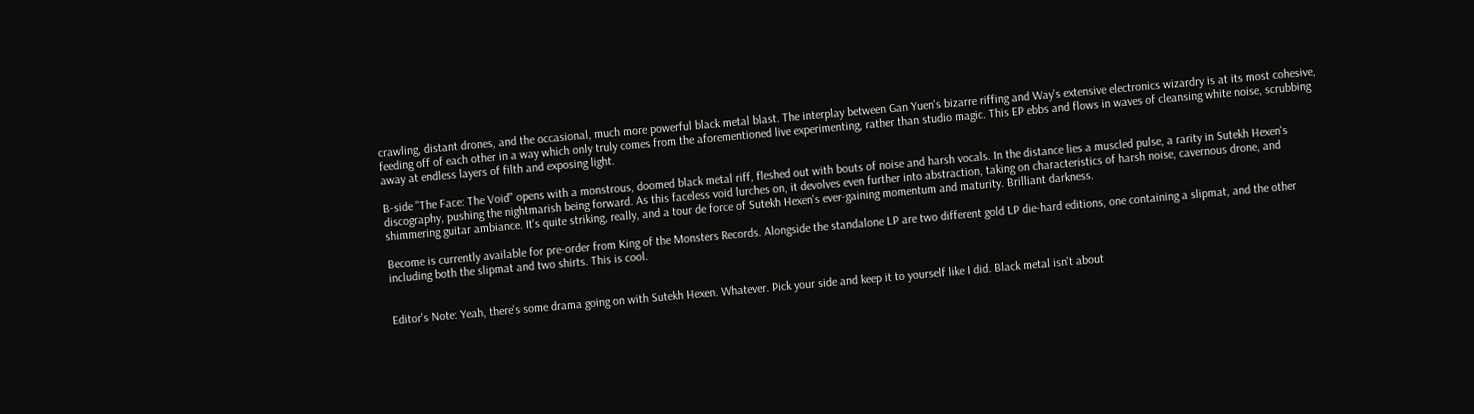crawling, distant drones, and the occasional, much more powerful black metal blast. The interplay between Gan Yuen's bizarre riffing and Way's extensive electronics wizardry is at its most cohesive, feeding off of each other in a way which only truly comes from the aforementioned live experimenting, rather than studio magic. This EP ebbs and flows in waves of cleansing white noise, scrubbing away at endless layers of filth and exposing light.

B-side "The Face: The Void" opens with a monstrous, doomed black metal riff, fleshed out with bouts of noise and harsh vocals. In the distance lies a muscled pulse, a rarity in Sutekh Hexen's discography, pushing the nightmarish being forward. As this faceless void lurches on, it devolves even further into abstraction, taking on characteristics of harsh noise, cavernous drone, and shimmering guitar ambiance. It's quite striking, really, and a tour de force of Sutekh Hexen's ever-gaining momentum and maturity. Brilliant darkness.

Become is currently available for pre-order from King of the Monsters Records. Alongside the standalone LP are two different gold LP die-hard editions, one containing a slipmat, and the other including both the slipmat and two shirts. This is cool.


Editor's Note: Yeah, there's some drama going on with Sutekh Hexen. Whatever. Pick your side and keep it to yourself like I did. Black metal isn't about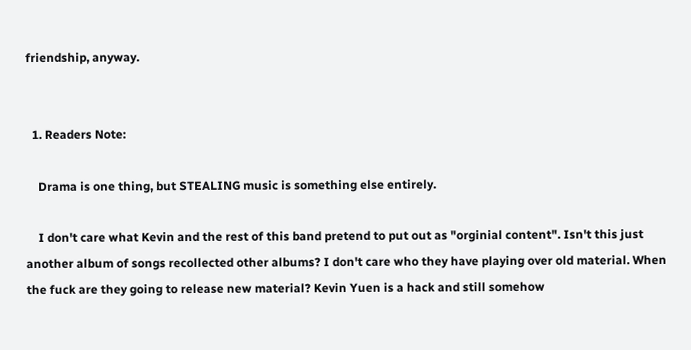friendship, anyway.


  1. Readers Note:

    Drama is one thing, but STEALING music is something else entirely.

    I don't care what Kevin and the rest of this band pretend to put out as "orginial content". Isn't this just another album of songs recollected other albums? I don't care who they have playing over old material. When the fuck are they going to release new material? Kevin Yuen is a hack and still somehow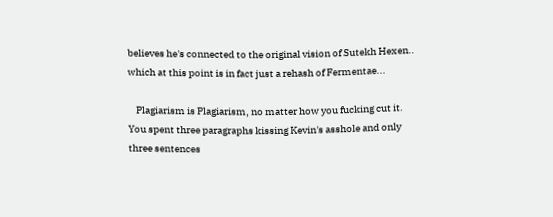believes he's connected to the original vision of Sutekh Hexen.. which at this point is in fact just a rehash of Fermentae...

    Plagiarism is Plagiarism, no matter how you fucking cut it. You spent three paragraphs kissing Kevin's asshole and only three sentences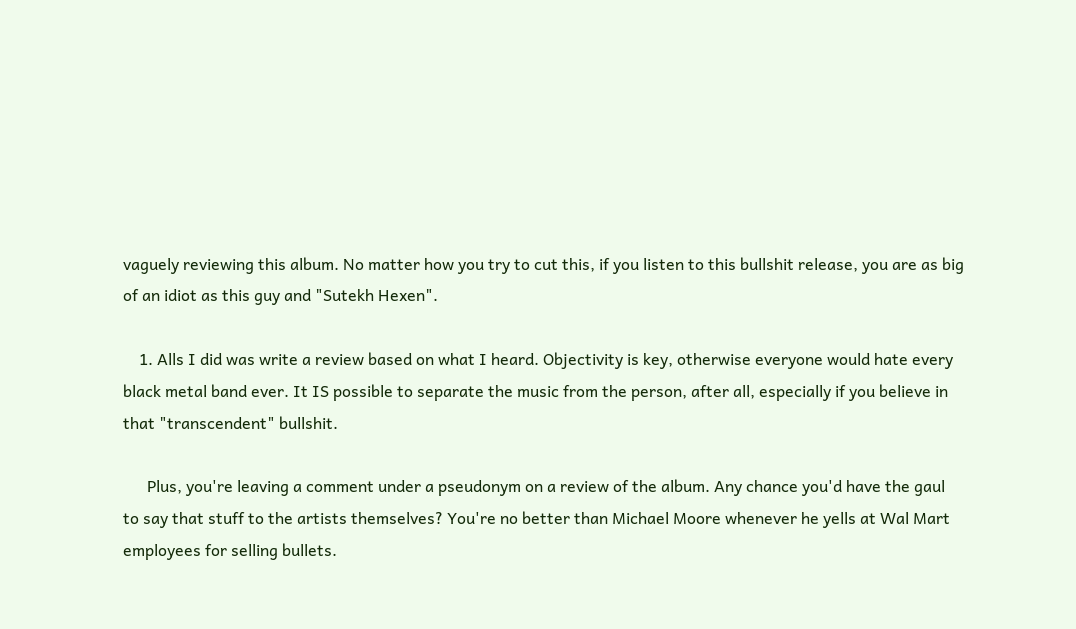vaguely reviewing this album. No matter how you try to cut this, if you listen to this bullshit release, you are as big of an idiot as this guy and "Sutekh Hexen".

    1. Alls I did was write a review based on what I heard. Objectivity is key, otherwise everyone would hate every black metal band ever. It IS possible to separate the music from the person, after all, especially if you believe in that "transcendent" bullshit.

      Plus, you're leaving a comment under a pseudonym on a review of the album. Any chance you'd have the gaul to say that stuff to the artists themselves? You're no better than Michael Moore whenever he yells at Wal Mart employees for selling bullets.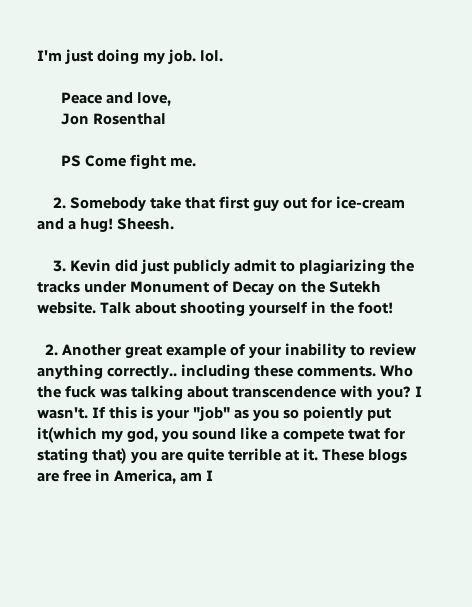I'm just doing my job. lol.

      Peace and love,
      Jon Rosenthal

      PS Come fight me.

    2. Somebody take that first guy out for ice-cream and a hug! Sheesh.

    3. Kevin did just publicly admit to plagiarizing the tracks under Monument of Decay on the Sutekh website. Talk about shooting yourself in the foot!

  2. Another great example of your inability to review anything correctly.. including these comments. Who the fuck was talking about transcendence with you? I wasn't. If this is your "job" as you so poiently put it(which my god, you sound like a compete twat for stating that) you are quite terrible at it. These blogs are free in America, am I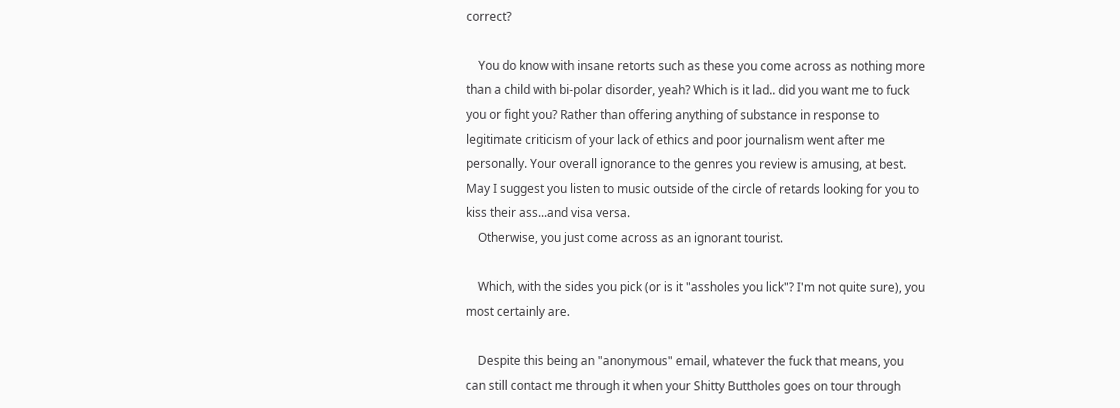correct?

    You do know with insane retorts such as these you come across as nothing more than a child with bi-polar disorder, yeah? Which is it lad.. did you want me to fuck you or fight you? Rather than offering anything of substance in response to legitimate criticism of your lack of ethics and poor journalism went after me personally. Your overall ignorance to the genres you review is amusing, at best. May I suggest you listen to music outside of the circle of retards looking for you to kiss their ass...and visa versa.
    Otherwise, you just come across as an ignorant tourist.

    Which, with the sides you pick (or is it "assholes you lick"? I'm not quite sure), you most certainly are.

    Despite this being an "anonymous" email, whatever the fuck that means, you can still contact me through it when your Shitty Buttholes goes on tour through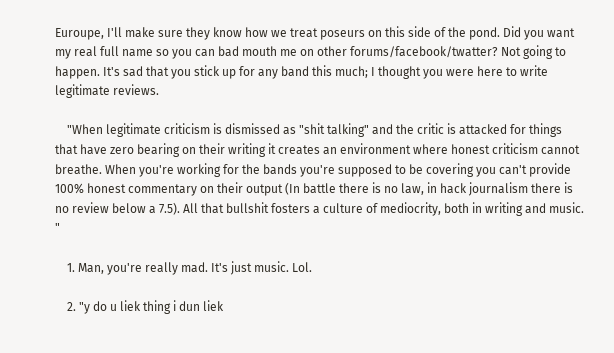Euroupe, I'll make sure they know how we treat poseurs on this side of the pond. Did you want my real full name so you can bad mouth me on other forums/facebook/twatter? Not going to happen. It's sad that you stick up for any band this much; I thought you were here to write legitimate reviews.

    "When legitimate criticism is dismissed as "shit talking" and the critic is attacked for things that have zero bearing on their writing it creates an environment where honest criticism cannot breathe. When you're working for the bands you're supposed to be covering you can't provide 100% honest commentary on their output (In battle there is no law, in hack journalism there is no review below a 7.5). All that bullshit fosters a culture of mediocrity, both in writing and music. "

    1. Man, you're really mad. It's just music. Lol.

    2. "y do u liek thing i dun liek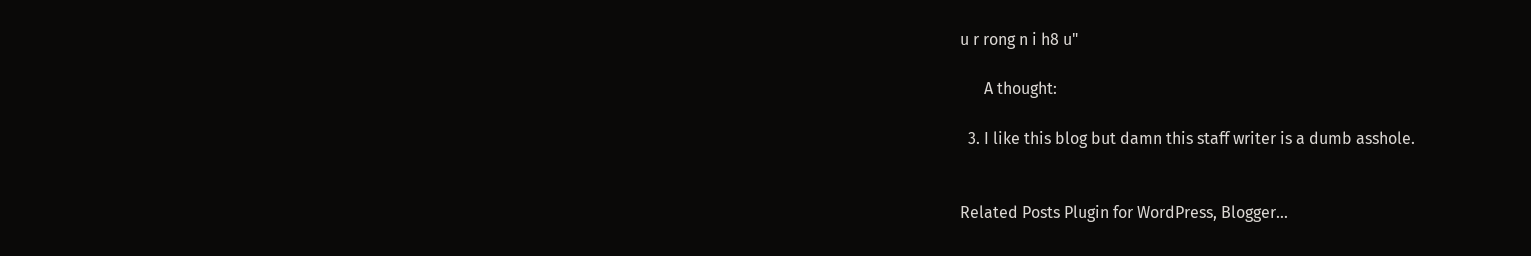u r rong n i h8 u"

      A thought:

  3. I like this blog but damn this staff writer is a dumb asshole.


Related Posts Plugin for WordPress, Blogger...